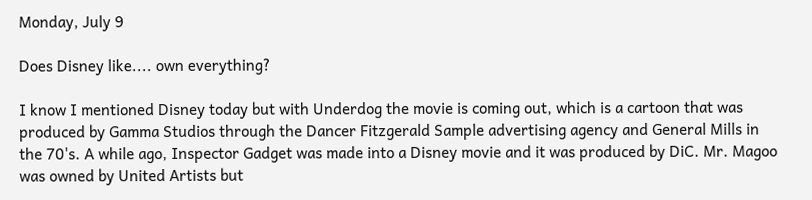Monday, July 9

Does Disney like.... own everything?

I know I mentioned Disney today but with Underdog the movie is coming out, which is a cartoon that was produced by Gamma Studios through the Dancer Fitzgerald Sample advertising agency and General Mills in the 70's. A while ago, Inspector Gadget was made into a Disney movie and it was produced by DiC. Mr. Magoo was owned by United Artists but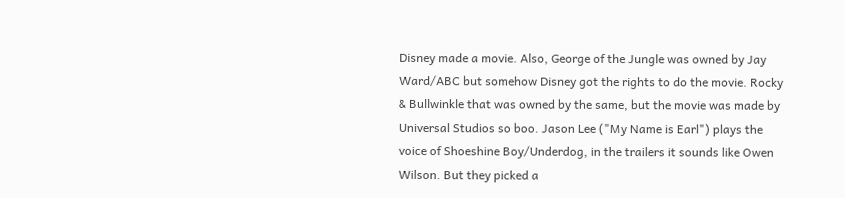Disney made a movie. Also, George of the Jungle was owned by Jay Ward/ABC but somehow Disney got the rights to do the movie. Rocky & Bullwinkle that was owned by the same, but the movie was made by Universal Studios so boo. Jason Lee ("My Name is Earl") plays the voice of Shoeshine Boy/Underdog, in the trailers it sounds like Owen Wilson. But they picked a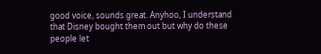good voice, sounds great. Anyhoo, I understand that Disney bought them out but why do these people let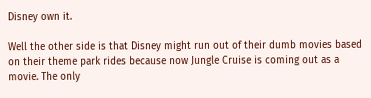Disney own it.

Well the other side is that Disney might run out of their dumb movies based on their theme park rides because now Jungle Cruise is coming out as a movie. The only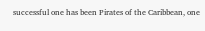successful one has been Pirates of the Caribbean, one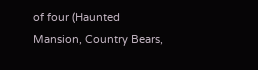of four (Haunted Mansion, Country Bears,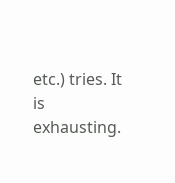etc.) tries. It is exhausting.